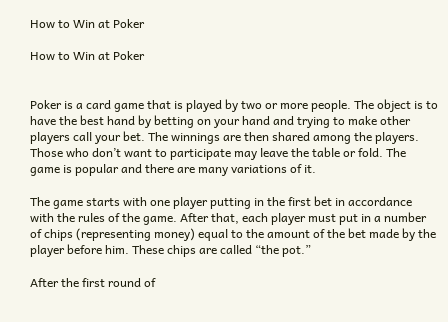How to Win at Poker

How to Win at Poker


Poker is a card game that is played by two or more people. The object is to have the best hand by betting on your hand and trying to make other players call your bet. The winnings are then shared among the players. Those who don’t want to participate may leave the table or fold. The game is popular and there are many variations of it.

The game starts with one player putting in the first bet in accordance with the rules of the game. After that, each player must put in a number of chips (representing money) equal to the amount of the bet made by the player before him. These chips are called “the pot.”

After the first round of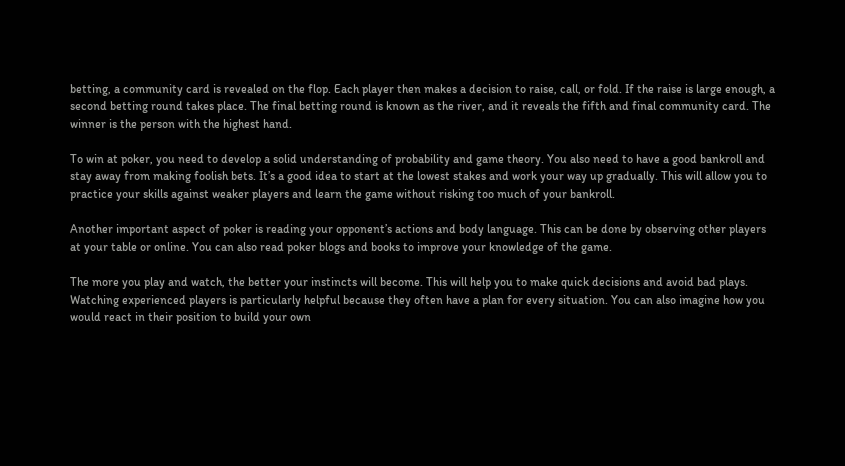betting, a community card is revealed on the flop. Each player then makes a decision to raise, call, or fold. If the raise is large enough, a second betting round takes place. The final betting round is known as the river, and it reveals the fifth and final community card. The winner is the person with the highest hand.

To win at poker, you need to develop a solid understanding of probability and game theory. You also need to have a good bankroll and stay away from making foolish bets. It’s a good idea to start at the lowest stakes and work your way up gradually. This will allow you to practice your skills against weaker players and learn the game without risking too much of your bankroll.

Another important aspect of poker is reading your opponent’s actions and body language. This can be done by observing other players at your table or online. You can also read poker blogs and books to improve your knowledge of the game.

The more you play and watch, the better your instincts will become. This will help you to make quick decisions and avoid bad plays. Watching experienced players is particularly helpful because they often have a plan for every situation. You can also imagine how you would react in their position to build your own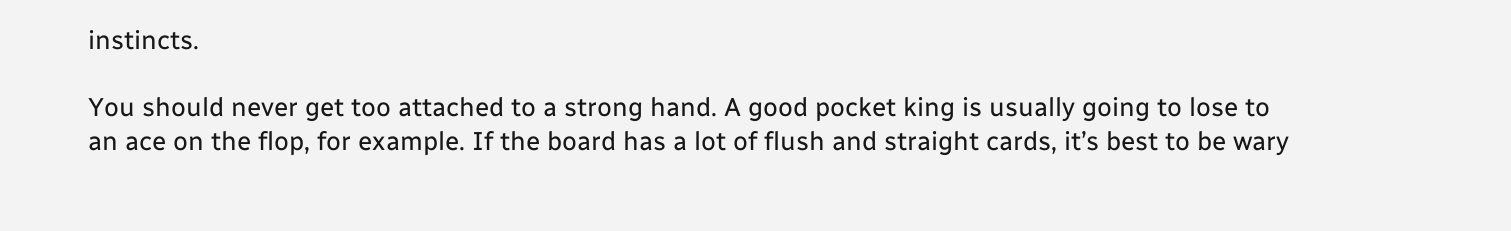instincts.

You should never get too attached to a strong hand. A good pocket king is usually going to lose to an ace on the flop, for example. If the board has a lot of flush and straight cards, it’s best to be wary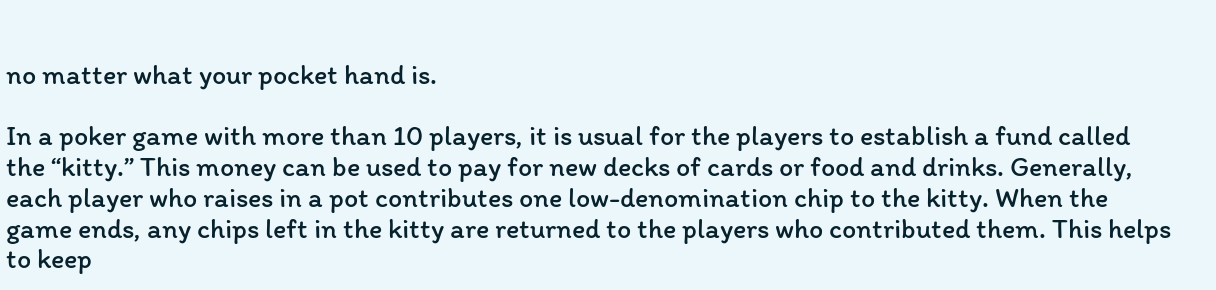no matter what your pocket hand is.

In a poker game with more than 10 players, it is usual for the players to establish a fund called the “kitty.” This money can be used to pay for new decks of cards or food and drinks. Generally, each player who raises in a pot contributes one low-denomination chip to the kitty. When the game ends, any chips left in the kitty are returned to the players who contributed them. This helps to keep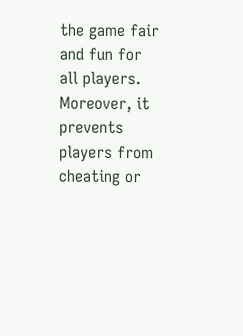the game fair and fun for all players. Moreover, it prevents players from cheating or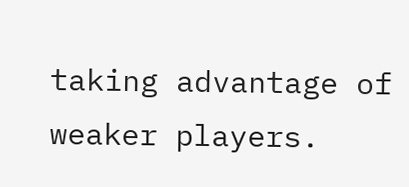taking advantage of weaker players.